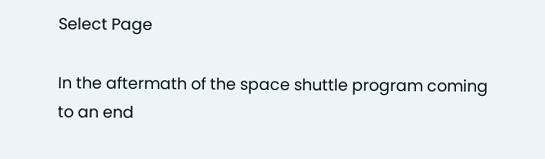Select Page

In the aftermath of the space shuttle program coming to an end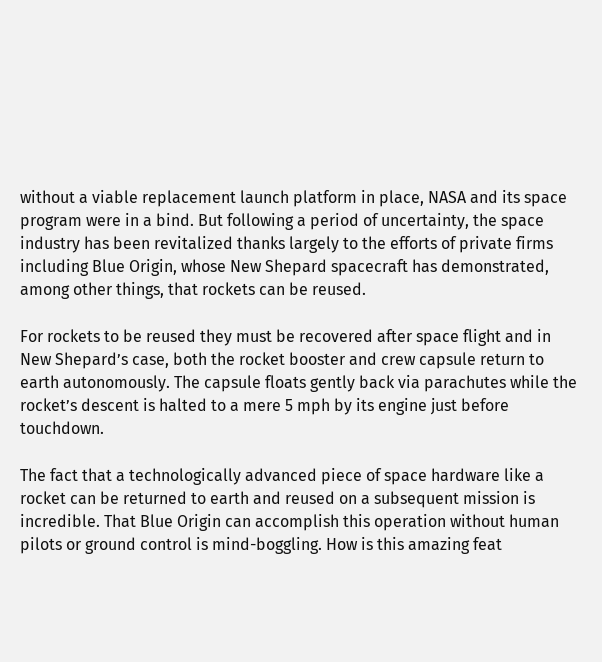without a viable replacement launch platform in place, NASA and its space program were in a bind. But following a period of uncertainty, the space industry has been revitalized thanks largely to the efforts of private firms including Blue Origin, whose New Shepard spacecraft has demonstrated, among other things, that rockets can be reused.

For rockets to be reused they must be recovered after space flight and in New Shepard’s case, both the rocket booster and crew capsule return to earth autonomously. The capsule floats gently back via parachutes while the rocket’s descent is halted to a mere 5 mph by its engine just before touchdown.

The fact that a technologically advanced piece of space hardware like a rocket can be returned to earth and reused on a subsequent mission is incredible. That Blue Origin can accomplish this operation without human pilots or ground control is mind-boggling. How is this amazing feat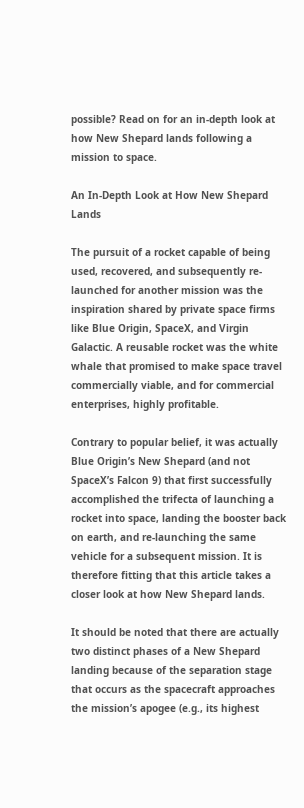possible? Read on for an in-depth look at how New Shepard lands following a mission to space.

An In-Depth Look at How New Shepard Lands

The pursuit of a rocket capable of being used, recovered, and subsequently re-launched for another mission was the inspiration shared by private space firms like Blue Origin, SpaceX, and Virgin Galactic. A reusable rocket was the white whale that promised to make space travel commercially viable, and for commercial enterprises, highly profitable.

Contrary to popular belief, it was actually Blue Origin’s New Shepard (and not SpaceX’s Falcon 9) that first successfully accomplished the trifecta of launching a rocket into space, landing the booster back on earth, and re-launching the same vehicle for a subsequent mission. It is therefore fitting that this article takes a closer look at how New Shepard lands.

It should be noted that there are actually two distinct phases of a New Shepard landing because of the separation stage that occurs as the spacecraft approaches the mission’s apogee (e.g., its highest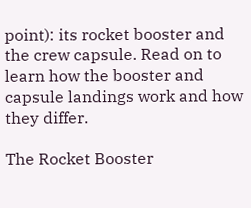point): its rocket booster and the crew capsule. Read on to learn how the booster and capsule landings work and how they differ.

The Rocket Booster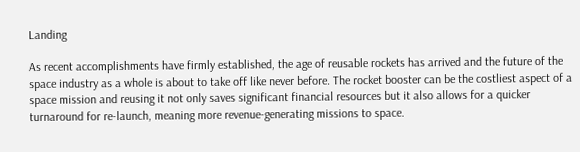Landing

As recent accomplishments have firmly established, the age of reusable rockets has arrived and the future of the space industry as a whole is about to take off like never before. The rocket booster can be the costliest aspect of a space mission and reusing it not only saves significant financial resources but it also allows for a quicker turnaround for re-launch, meaning more revenue-generating missions to space.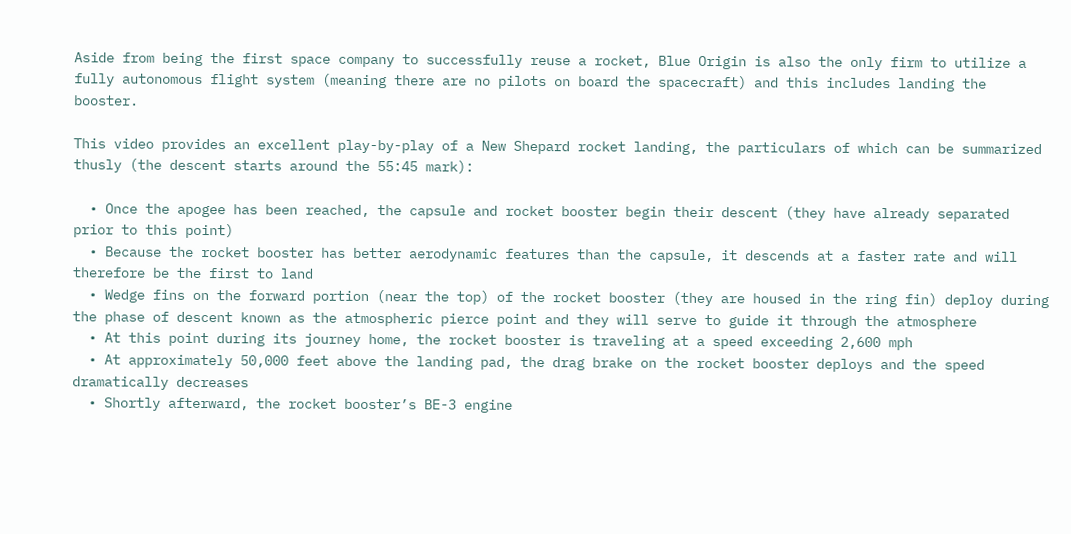Aside from being the first space company to successfully reuse a rocket, Blue Origin is also the only firm to utilize a fully autonomous flight system (meaning there are no pilots on board the spacecraft) and this includes landing the booster.

This video provides an excellent play-by-play of a New Shepard rocket landing, the particulars of which can be summarized thusly (the descent starts around the 55:45 mark):

  • Once the apogee has been reached, the capsule and rocket booster begin their descent (they have already separated prior to this point)
  • Because the rocket booster has better aerodynamic features than the capsule, it descends at a faster rate and will therefore be the first to land
  • Wedge fins on the forward portion (near the top) of the rocket booster (they are housed in the ring fin) deploy during the phase of descent known as the atmospheric pierce point and they will serve to guide it through the atmosphere
  • At this point during its journey home, the rocket booster is traveling at a speed exceeding 2,600 mph
  • At approximately 50,000 feet above the landing pad, the drag brake on the rocket booster deploys and the speed dramatically decreases
  • Shortly afterward, the rocket booster’s BE-3 engine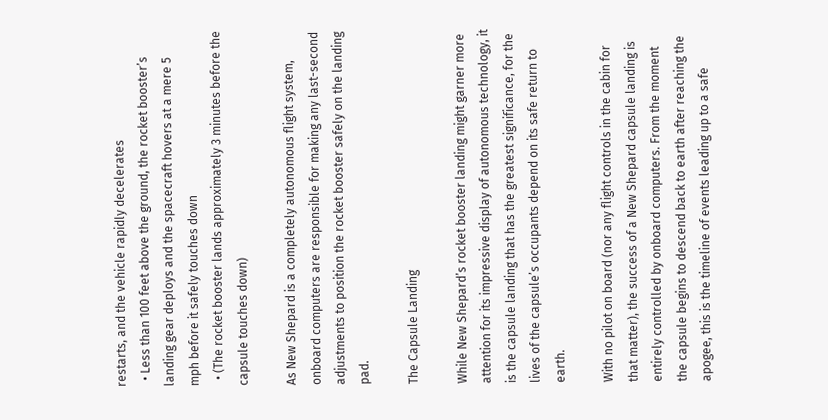restarts, and the vehicle rapidly decelerates
  • Less than 100 feet above the ground, the rocket booster’s landing gear deploys and the spacecraft hovers at a mere 5 mph before it safely touches down
  • (The rocket booster lands approximately 3 minutes before the capsule touches down)

As New Shepard is a completely autonomous flight system, onboard computers are responsible for making any last-second adjustments to position the rocket booster safely on the landing pad.

The Capsule Landing

While New Shepard’s rocket booster landing might garner more attention for its impressive display of autonomous technology, it is the capsule landing that has the greatest significance, for the lives of the capsule’s occupants depend on its safe return to earth.

With no pilot on board (nor any flight controls in the cabin for that matter), the success of a New Shepard capsule landing is entirely controlled by onboard computers. From the moment the capsule begins to descend back to earth after reaching the apogee, this is the timeline of events leading up to a safe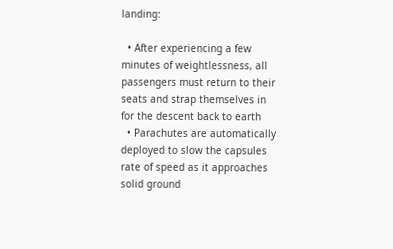landing:

  • After experiencing a few minutes of weightlessness, all passengers must return to their seats and strap themselves in for the descent back to earth
  • Parachutes are automatically deployed to slow the capsules rate of speed as it approaches solid ground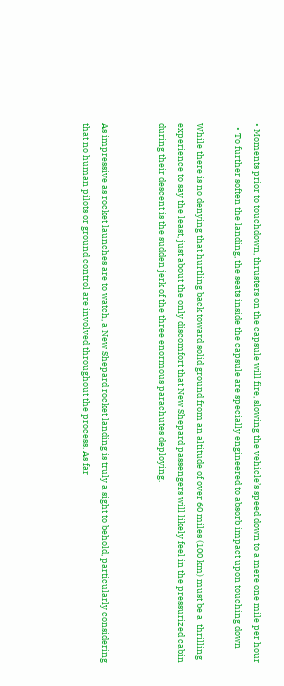• Moments prior to touchdown, thrusters on the capsule will fire, slowing the vehicle’s speed down to a mere one mile per hour
  • To further soften the landing, the seats inside the capsule are specially engineered to absorb impact upon touching down

While there is no denying that hurtling back toward solid ground from an altitude of over 60 miles (100 km) must be a  thrilling experience to say the least, just about the only discomfort that New Shepard passengers will likely feel in the pressurized cabin during their descent is the sudden jerk of the three enormous parachutes deploying.


As impressive as rocket launches are to watch, a New Shepard rocket landing is truly a sight to behold, particularly considering that no human pilots or ground control are involved throughout the process. As far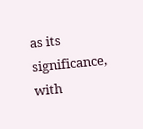as its significance, with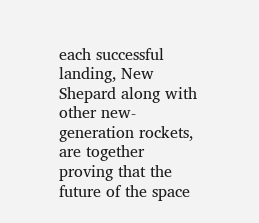each successful landing, New Shepard along with other new-generation rockets, are together proving that the future of the space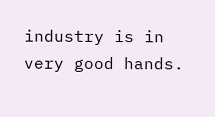industry is in very good hands.